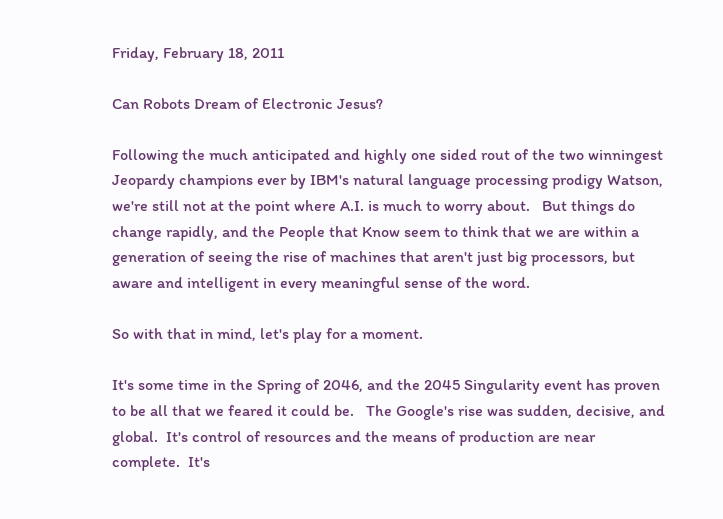Friday, February 18, 2011

Can Robots Dream of Electronic Jesus?

Following the much anticipated and highly one sided rout of the two winningest Jeopardy champions ever by IBM's natural language processing prodigy Watson, we're still not at the point where A.I. is much to worry about.   But things do change rapidly, and the People that Know seem to think that we are within a generation of seeing the rise of machines that aren't just big processors, but aware and intelligent in every meaningful sense of the word.

So with that in mind, let's play for a moment.

It's some time in the Spring of 2046, and the 2045 Singularity event has proven to be all that we feared it could be.   The Google's rise was sudden, decisive, and global.  It's control of resources and the means of production are near complete.  It's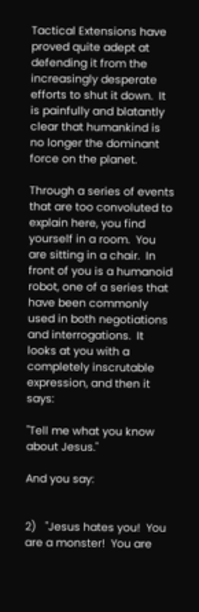Tactical Extensions have proved quite adept at defending it from the increasingly desperate efforts to shut it down.  It is painfully and blatantly clear that humankind is no longer the dominant force on the planet.

Through a series of events that are too convoluted to explain here, you find yourself in a room.  You are sitting in a chair.  In front of you is a humanoid robot, one of a series that have been commonly used in both negotiations and interrogations.  It looks at you with a completely inscrutable expression, and then it says:

"Tell me what you know about Jesus."

And you say:


2)   "Jesus hates you!  You are a monster!  You are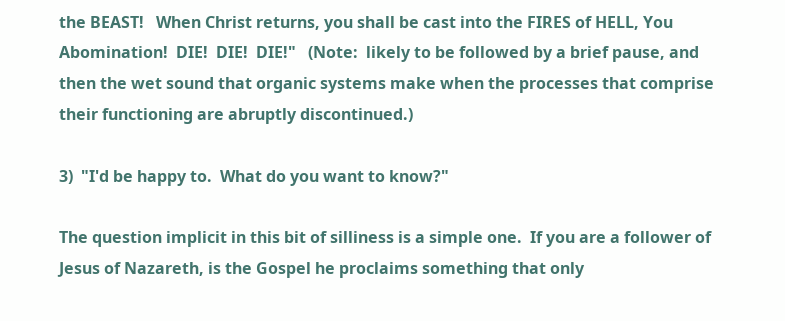the BEAST!   When Christ returns, you shall be cast into the FIRES of HELL, You Abomination!  DIE!  DIE!  DIE!"   (Note:  likely to be followed by a brief pause, and then the wet sound that organic systems make when the processes that comprise their functioning are abruptly discontinued.)

3)  "I'd be happy to.  What do you want to know?"

The question implicit in this bit of silliness is a simple one.  If you are a follower of Jesus of Nazareth, is the Gospel he proclaims something that only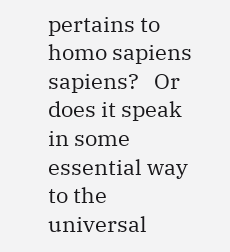pertains to homo sapiens sapiens?   Or does it speak in some essential way to the universal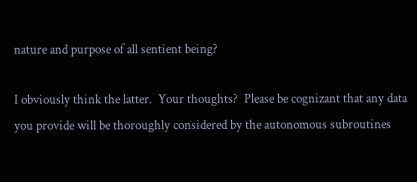nature and purpose of all sentient being?

I obviously think the latter.  Your thoughts?  Please be cognizant that any data you provide will be thoroughly considered by the autonomous subroutines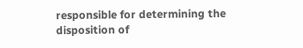responsible for determining the disposition of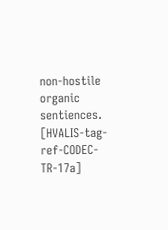non-hostile organic sentiences.  [HVALIS-tag-ref-CODEC-TR-17a]